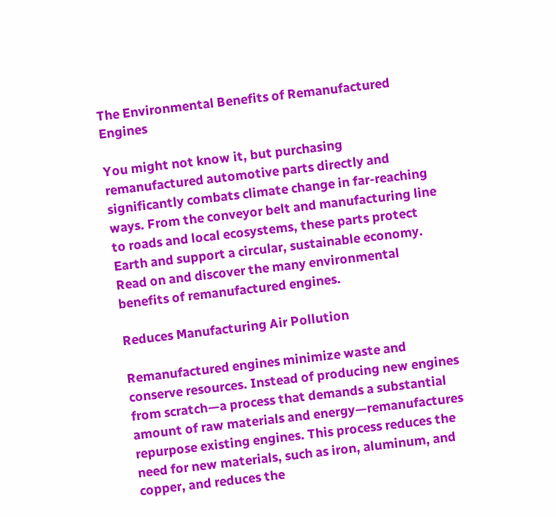The Environmental Benefits of Remanufactured Engines

You might not know it, but purchasing remanufactured automotive parts directly and significantly combats climate change in far-reaching ways. From the conveyor belt and manufacturing line to roads and local ecosystems, these parts protect Earth and support a circular, sustainable economy. Read on and discover the many environmental benefits of remanufactured engines.

Reduces Manufacturing Air Pollution

Remanufactured engines minimize waste and conserve resources. Instead of producing new engines from scratch—a process that demands a substantial amount of raw materials and energy—remanufactures repurpose existing engines. This process reduces the need for new materials, such as iron, aluminum, and copper, and reduces the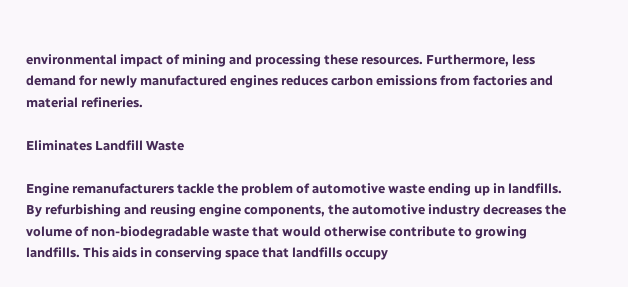environmental impact of mining and processing these resources. Furthermore, less demand for newly manufactured engines reduces carbon emissions from factories and material refineries.

Eliminates Landfill Waste

Engine remanufacturers tackle the problem of automotive waste ending up in landfills. By refurbishing and reusing engine components, the automotive industry decreases the volume of non-biodegradable waste that would otherwise contribute to growing landfills. This aids in conserving space that landfills occupy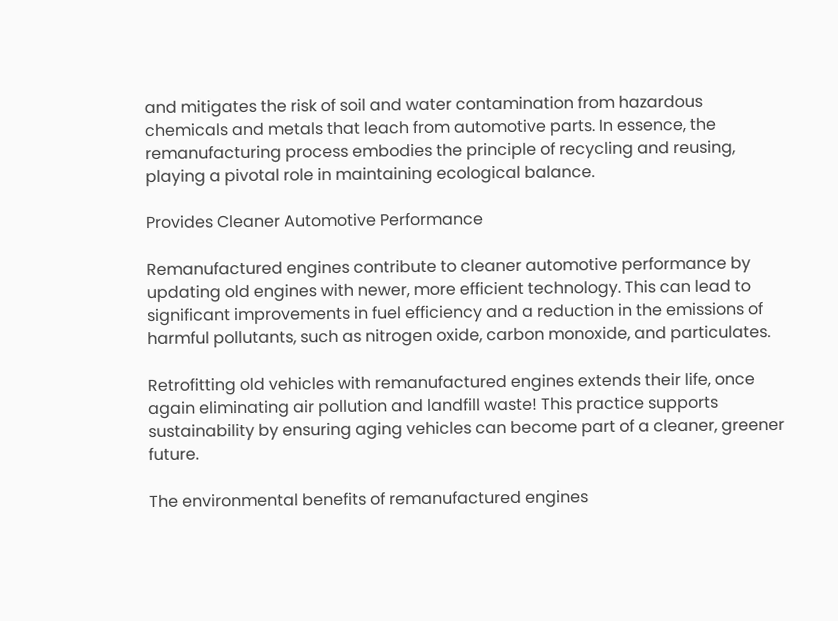and mitigates the risk of soil and water contamination from hazardous chemicals and metals that leach from automotive parts. In essence, the remanufacturing process embodies the principle of recycling and reusing, playing a pivotal role in maintaining ecological balance.

Provides Cleaner Automotive Performance

Remanufactured engines contribute to cleaner automotive performance by updating old engines with newer, more efficient technology. This can lead to significant improvements in fuel efficiency and a reduction in the emissions of harmful pollutants, such as nitrogen oxide, carbon monoxide, and particulates.

Retrofitting old vehicles with remanufactured engines extends their life, once again eliminating air pollution and landfill waste! This practice supports sustainability by ensuring aging vehicles can become part of a cleaner, greener future.

The environmental benefits of remanufactured engines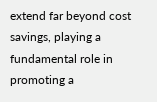extend far beyond cost savings, playing a fundamental role in promoting a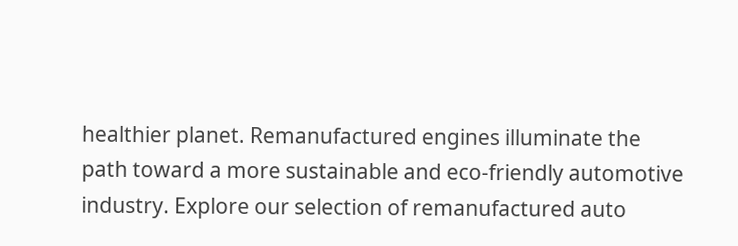healthier planet. Remanufactured engines illuminate the path toward a more sustainable and eco-friendly automotive industry. Explore our selection of remanufactured auto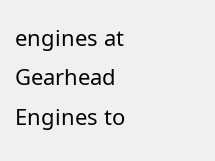engines at Gearhead Engines to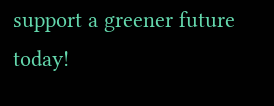support a greener future today!